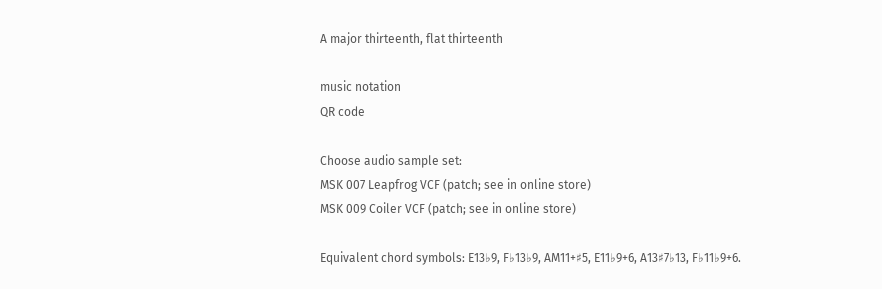A major thirteenth, flat thirteenth

music notation
QR code

Choose audio sample set:
MSK 007 Leapfrog VCF (patch; see in online store)
MSK 009 Coiler VCF (patch; see in online store)

Equivalent chord symbols: E13♭9, F♭13♭9, AM11+♯5, E11♭9+6, A13♯7♭13, F♭11♭9+6.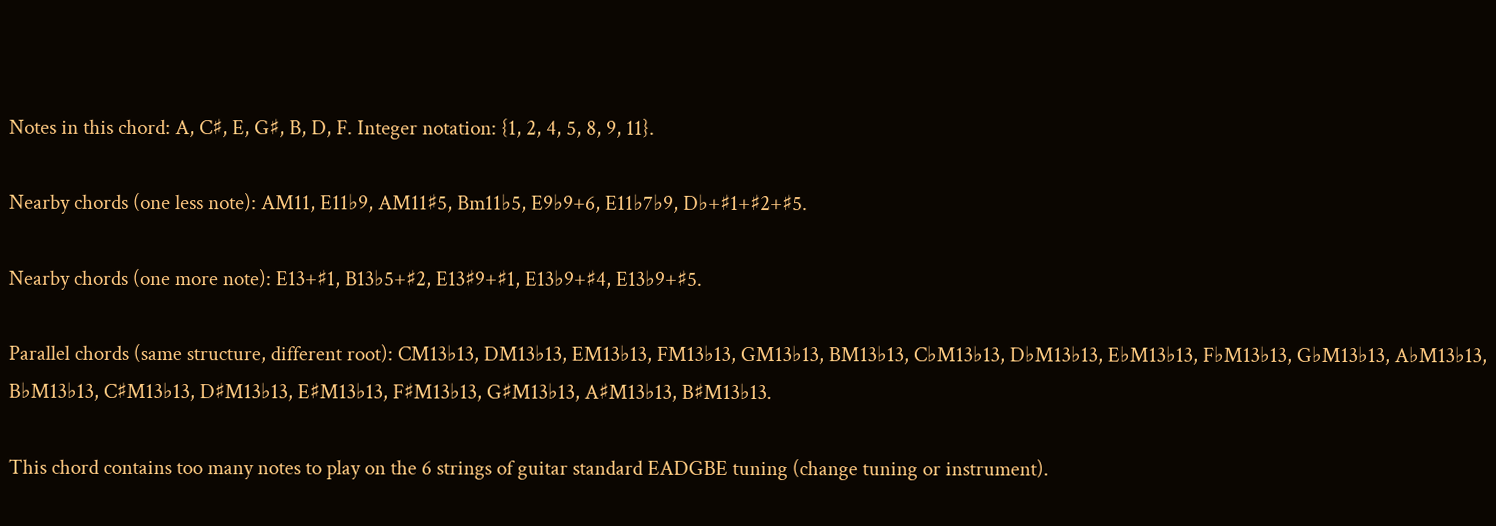Notes in this chord: A, C♯, E, G♯, B, D, F. Integer notation: {1, 2, 4, 5, 8, 9, 11}.

Nearby chords (one less note): AM11, E11♭9, AM11♯5, Bm11♭5, E9♭9+6, E11♭7♭9, D♭+♯1+♯2+♯5.

Nearby chords (one more note): E13+♯1, B13♭5+♯2, E13♯9+♯1, E13♭9+♯4, E13♭9+♯5.

Parallel chords (same structure, different root): CM13♭13, DM13♭13, EM13♭13, FM13♭13, GM13♭13, BM13♭13, C♭M13♭13, D♭M13♭13, E♭M13♭13, F♭M13♭13, G♭M13♭13, A♭M13♭13, B♭M13♭13, C♯M13♭13, D♯M13♭13, E♯M13♭13, F♯M13♭13, G♯M13♭13, A♯M13♭13, B♯M13♭13.

This chord contains too many notes to play on the 6 strings of guitar standard EADGBE tuning (change tuning or instrument).